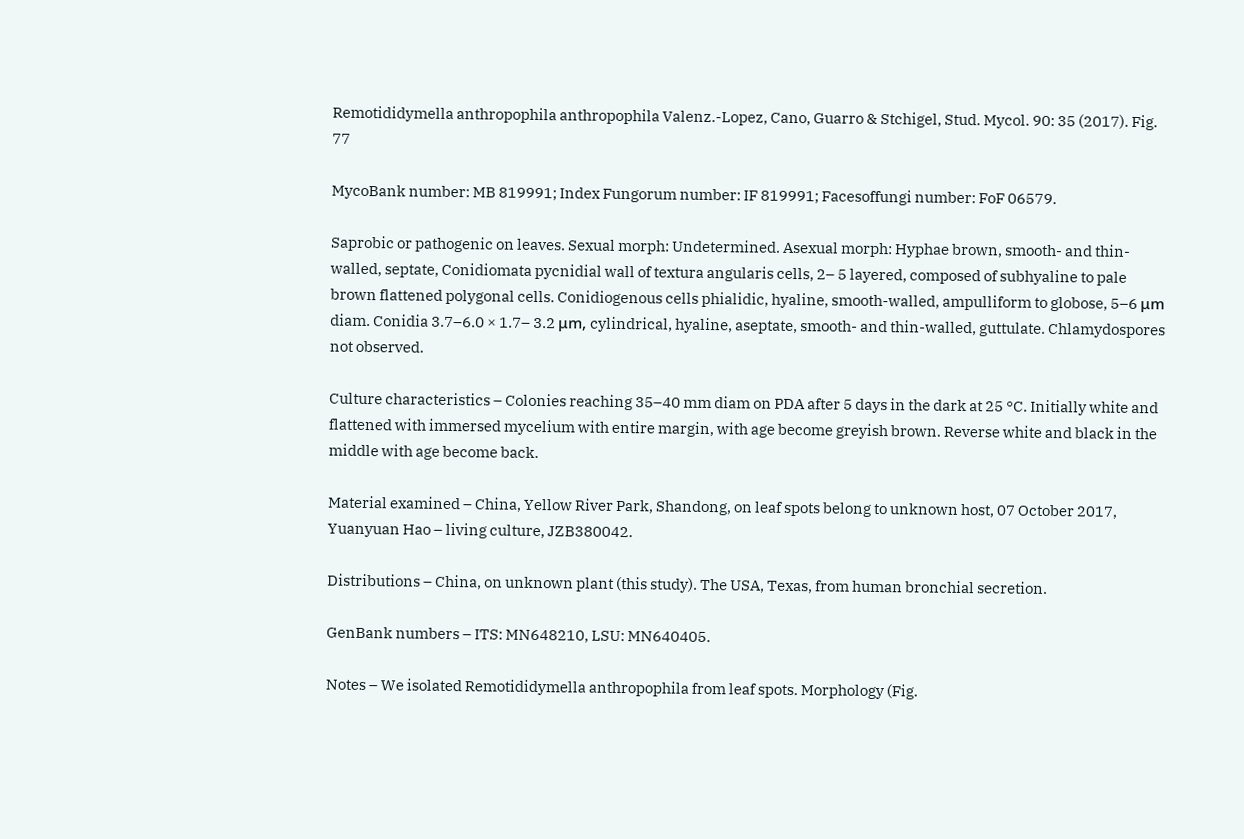Remotididymella anthropophila anthropophila Valenz.-Lopez, Cano, Guarro & Stchigel, Stud. Mycol. 90: 35 (2017). Fig. 77

MycoBank number: MB 819991; Index Fungorum number: IF 819991; Facesoffungi number: FoF 06579.

Saprobic or pathogenic on leaves. Sexual morph: Undetermined. Asexual morph: Hyphae brown, smooth- and thin-walled, septate, Conidiomata pycnidial wall of textura angularis cells, 2– 5 layered, composed of subhyaline to pale brown flattened polygonal cells. Conidiogenous cells phialidic, hyaline, smooth-walled, ampulliform to globose, 5–6 μm diam. Conidia 3.7–6.0 × 1.7– 3.2 μm, cylindrical, hyaline, aseptate, smooth- and thin-walled, guttulate. Chlamydospores not observed.

Culture characteristics – Colonies reaching 35–40 mm diam on PDA after 5 days in the dark at 25 °C. Initially white and flattened with immersed mycelium with entire margin, with age become greyish brown. Reverse white and black in the middle with age become back.

Material examined – China, Yellow River Park, Shandong, on leaf spots belong to unknown host, 07 October 2017, Yuanyuan Hao – living culture, JZB380042.

Distributions – China, on unknown plant (this study). The USA, Texas, from human bronchial secretion.

GenBank numbers – ITS: MN648210, LSU: MN640405.

Notes – We isolated Remotididymella anthropophila from leaf spots. Morphology (Fig.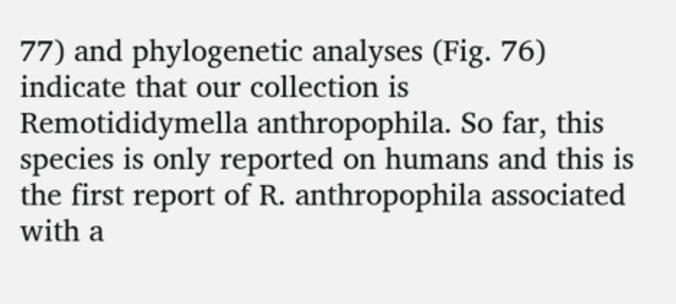77) and phylogenetic analyses (Fig. 76) indicate that our collection is Remotididymella anthropophila. So far, this species is only reported on humans and this is the first report of R. anthropophila associated with a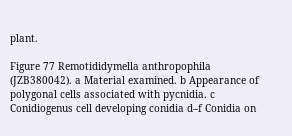plant.

Figure 77 Remotididymella anthropophila (JZB380042). a Material examined. b Appearance of polygonal cells associated with pycnidia. c Conidiogenus cell developing conidia d–f Conidia on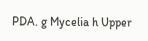PDA. g Mycelia h Upper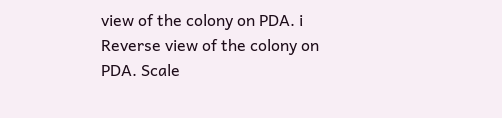view of the colony on PDA. i Reverse view of the colony on PDA. Scale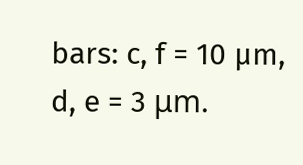bars: c, f = 10 µm, d, e = 3 μm.